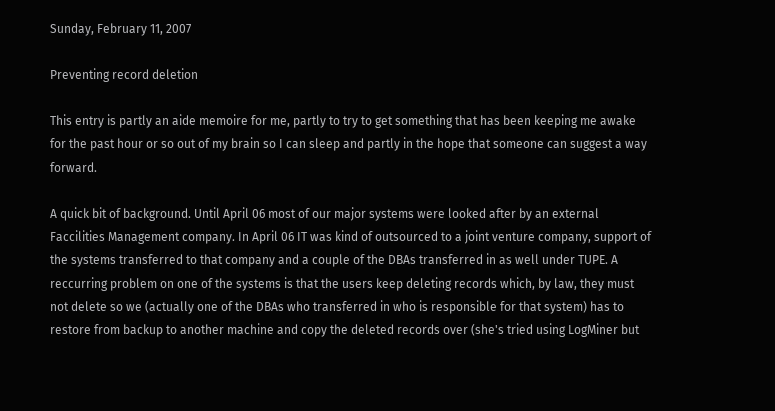Sunday, February 11, 2007

Preventing record deletion

This entry is partly an aide memoire for me, partly to try to get something that has been keeping me awake for the past hour or so out of my brain so I can sleep and partly in the hope that someone can suggest a way forward.

A quick bit of background. Until April 06 most of our major systems were looked after by an external Faccilities Management company. In April 06 IT was kind of outsourced to a joint venture company, support of the systems transferred to that company and a couple of the DBAs transferred in as well under TUPE. A reccurring problem on one of the systems is that the users keep deleting records which, by law, they must not delete so we (actually one of the DBAs who transferred in who is responsible for that system) has to restore from backup to another machine and copy the deleted records over (she's tried using LogMiner but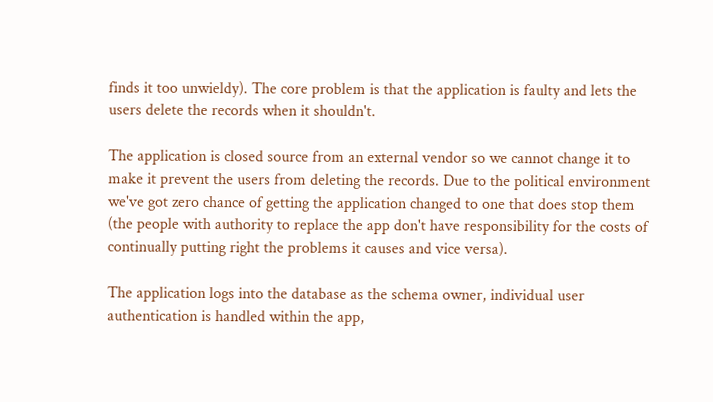finds it too unwieldy). The core problem is that the application is faulty and lets the users delete the records when it shouldn't.

The application is closed source from an external vendor so we cannot change it to make it prevent the users from deleting the records. Due to the political environment we've got zero chance of getting the application changed to one that does stop them (the people with authority to replace the app don't have responsibility for the costs of continually putting right the problems it causes and vice versa).

The application logs into the database as the schema owner, individual user authentication is handled within the app,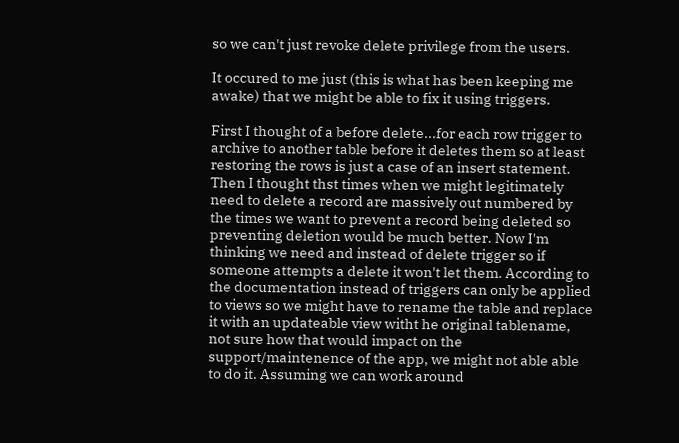so we can't just revoke delete privilege from the users.

It occured to me just (this is what has been keeping me awake) that we might be able to fix it using triggers.

First I thought of a before delete...for each row trigger to archive to another table before it deletes them so at least restoring the rows is just a case of an insert statement. Then I thought thst times when we might legitimately need to delete a record are massively out numbered by the times we want to prevent a record being deleted so preventing deletion would be much better. Now I'm thinking we need and instead of delete trigger so if someone attempts a delete it won't let them. According to the documentation instead of triggers can only be applied to views so we might have to rename the table and replace it with an updateable view witht he original tablename, not sure how that would impact on the support/maintenence of the app, we might not able able to do it. Assuming we can work around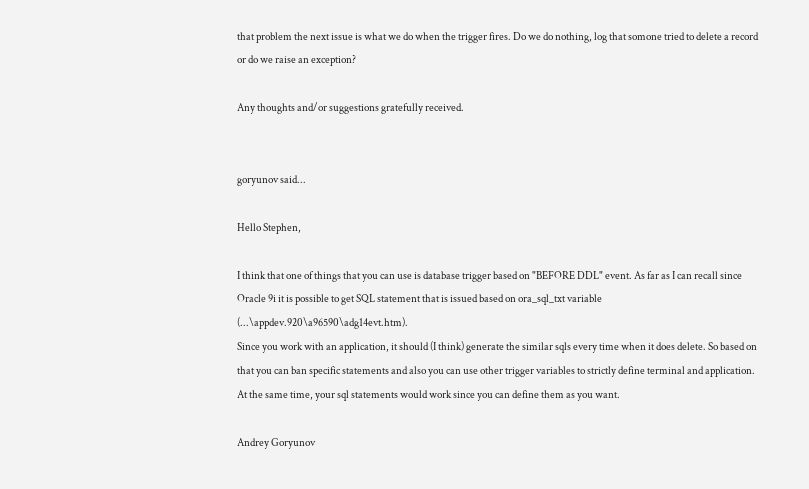that problem the next issue is what we do when the trigger fires. Do we do nothing, log that somone tried to delete a record or do we raise an exception?

Any thoughts and/or suggestions gratefully received.


goryunov said...

Hello Stephen,

I think that one of things that you can use is database trigger based on "BEFORE DDL" event. As far as I can recall since Oracle 9i it is possible to get SQL statement that is issued based on ora_sql_txt variable (...\appdev.920\a96590\adg14evt.htm).
Since you work with an application, it should (I think) generate the similar sqls every time when it does delete. So based on that you can ban specific statements and also you can use other trigger variables to strictly define terminal and application. At the same time, your sql statements would work since you can define them as you want.

Andrey Goryunov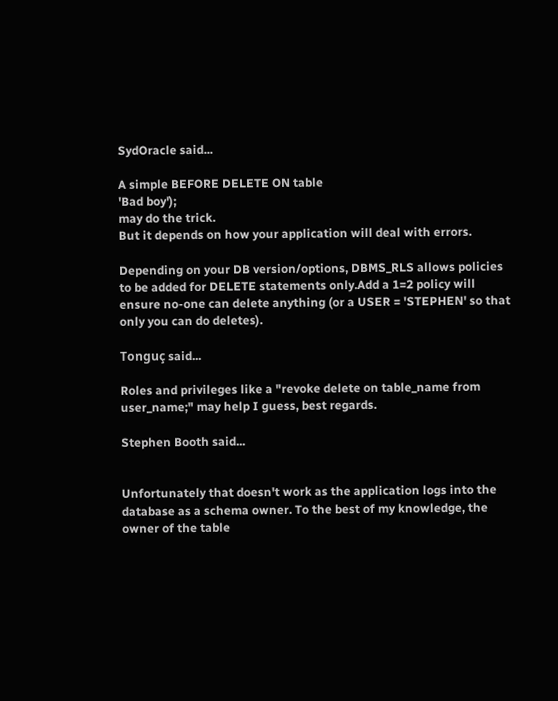SydOracle said...

A simple BEFORE DELETE ON table
'Bad boy');
may do the trick.
But it depends on how your application will deal with errors.

Depending on your DB version/options, DBMS_RLS allows policies to be added for DELETE statements only.Add a 1=2 policy will ensure no-one can delete anything (or a USER = 'STEPHEN' so that only you can do deletes).

Tonguç said...

Roles and privileges like a "revoke delete on table_name from user_name;" may help I guess, best regards.

Stephen Booth said...


Unfortunately that doesn't work as the application logs into the database as a schema owner. To the best of my knowledge, the owner of the table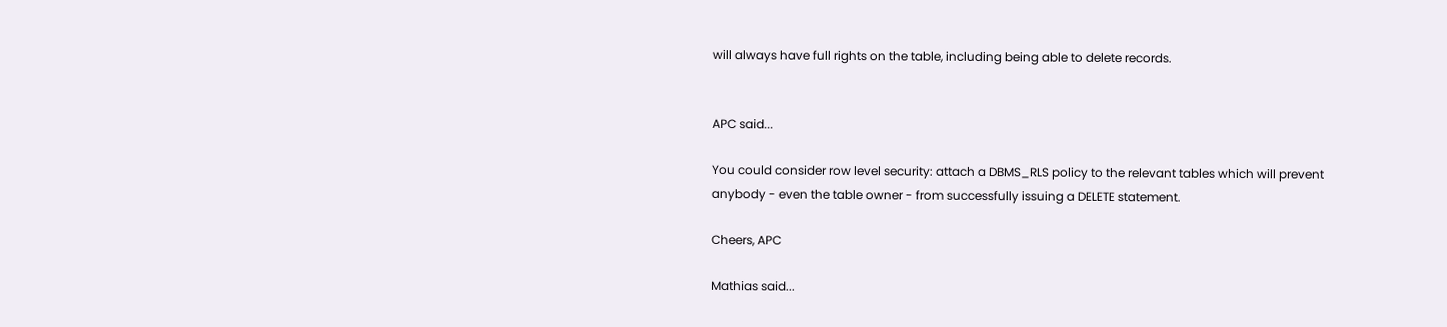will always have full rights on the table, including being able to delete records.


APC said...

You could consider row level security: attach a DBMS_RLS policy to the relevant tables which will prevent anybody - even the table owner - from successfully issuing a DELETE statement.

Cheers, APC

Mathias said...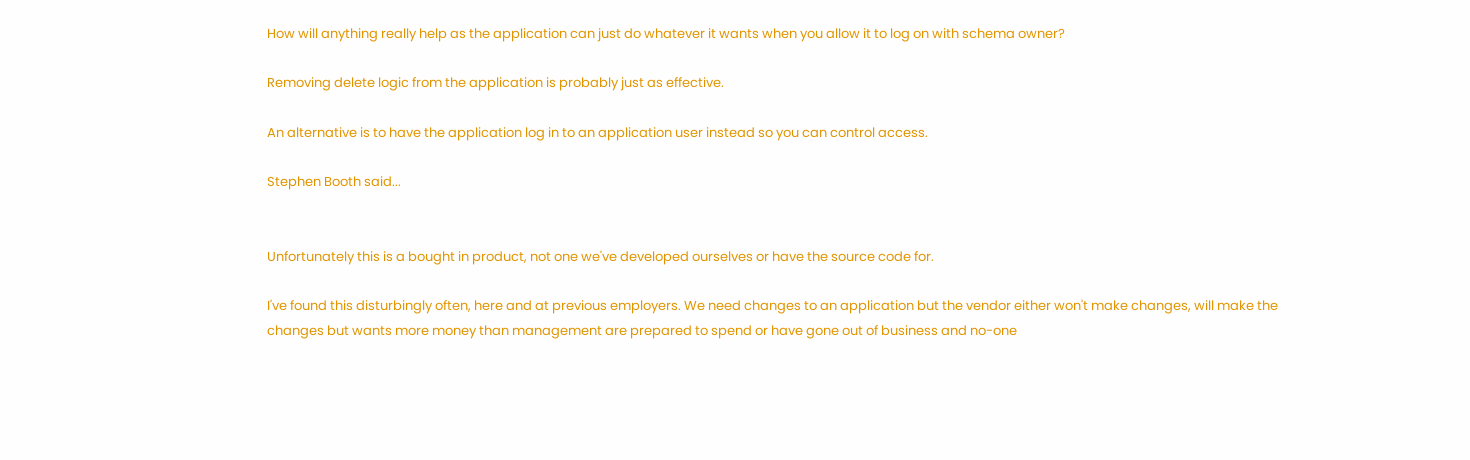How will anything really help as the application can just do whatever it wants when you allow it to log on with schema owner?

Removing delete logic from the application is probably just as effective.

An alternative is to have the application log in to an application user instead so you can control access.

Stephen Booth said...


Unfortunately this is a bought in product, not one we've developed ourselves or have the source code for.

I've found this disturbingly often, here and at previous employers. We need changes to an application but the vendor either won't make changes, will make the changes but wants more money than management are prepared to spend or have gone out of business and no-one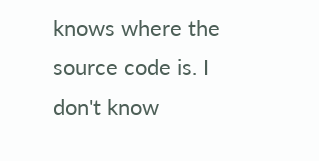knows where the source code is. I don't know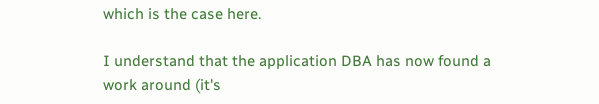which is the case here.

I understand that the application DBA has now found a work around (it's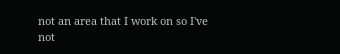not an area that I work on so I've not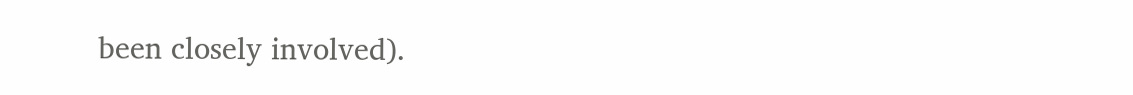been closely involved).